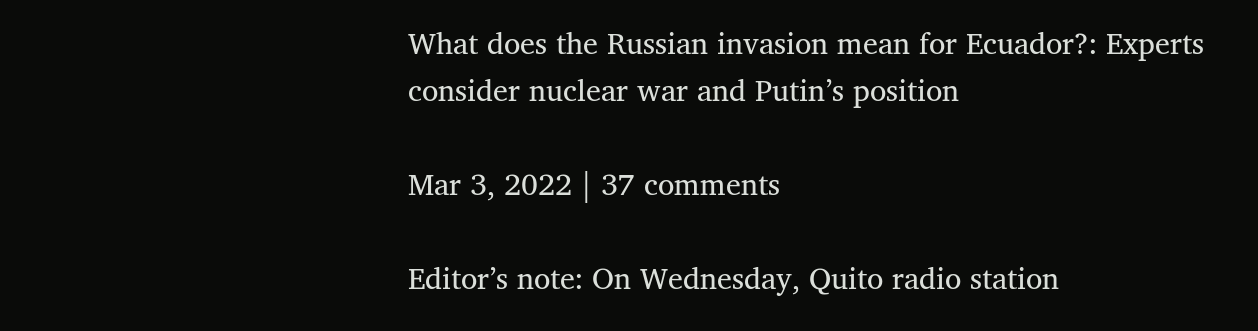What does the Russian invasion mean for Ecuador?: Experts consider nuclear war and Putin’s position

Mar 3, 2022 | 37 comments

Editor’s note: On Wednesday, Quito radio station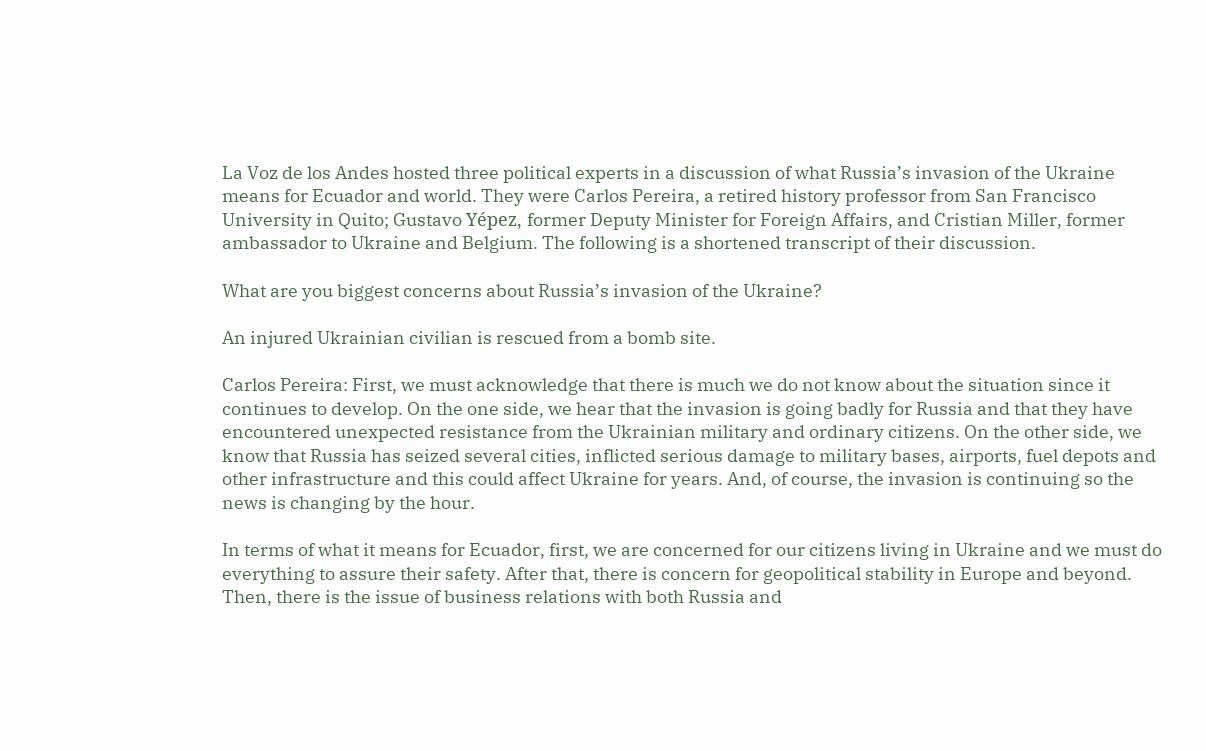La Voz de los Andes hosted three political experts in a discussion of what Russia’s invasion of the Ukraine means for Ecuador and world. They were Carlos Pereira, a retired history professor from San Francisco University in Quito; Gustavo Yépez, former Deputy Minister for Foreign Affairs, and Cristian Miller, former ambassador to Ukraine and Belgium. The following is a shortened transcript of their discussion.

What are you biggest concerns about Russia’s invasion of the Ukraine?

An injured Ukrainian civilian is rescued from a bomb site.

Carlos Pereira: First, we must acknowledge that there is much we do not know about the situation since it continues to develop. On the one side, we hear that the invasion is going badly for Russia and that they have encountered unexpected resistance from the Ukrainian military and ordinary citizens. On the other side, we know that Russia has seized several cities, inflicted serious damage to military bases, airports, fuel depots and other infrastructure and this could affect Ukraine for years. And, of course, the invasion is continuing so the news is changing by the hour.

In terms of what it means for Ecuador, first, we are concerned for our citizens living in Ukraine and we must do everything to assure their safety. After that, there is concern for geopolitical stability in Europe and beyond. Then, there is the issue of business relations with both Russia and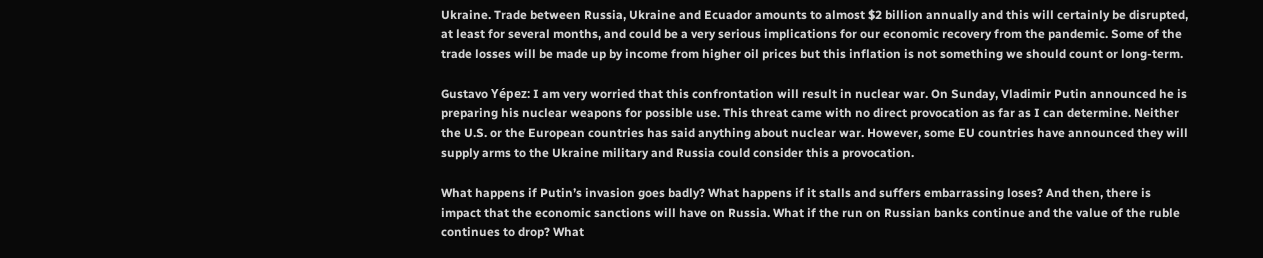Ukraine. Trade between Russia, Ukraine and Ecuador amounts to almost $2 billion annually and this will certainly be disrupted, at least for several months, and could be a very serious implications for our economic recovery from the pandemic. Some of the trade losses will be made up by income from higher oil prices but this inflation is not something we should count or long-term.

Gustavo Yépez: I am very worried that this confrontation will result in nuclear war. On Sunday, Vladimir Putin announced he is preparing his nuclear weapons for possible use. This threat came with no direct provocation as far as I can determine. Neither the U.S. or the European countries has said anything about nuclear war. However, some EU countries have announced they will supply arms to the Ukraine military and Russia could consider this a provocation.

What happens if Putin’s invasion goes badly? What happens if it stalls and suffers embarrassing loses? And then, there is impact that the economic sanctions will have on Russia. What if the run on Russian banks continue and the value of the ruble continues to drop? What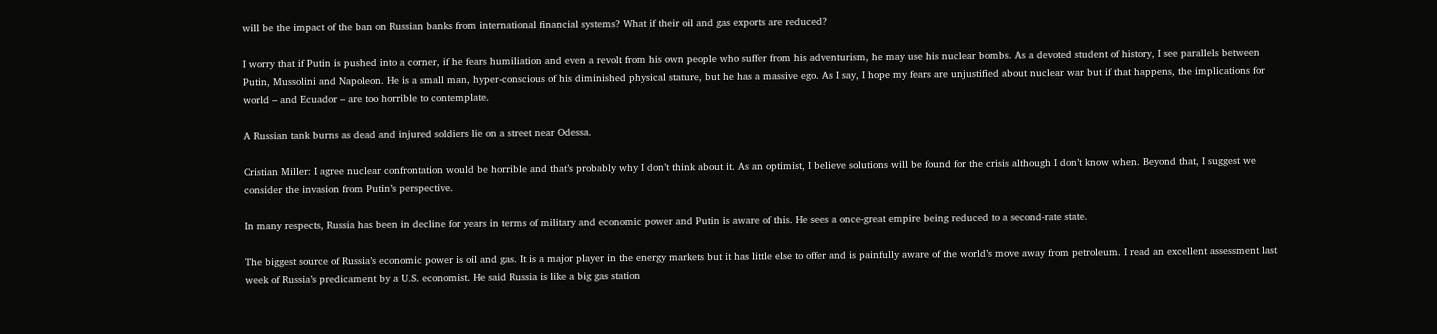will be the impact of the ban on Russian banks from international financial systems? What if their oil and gas exports are reduced?

I worry that if Putin is pushed into a corner, if he fears humiliation and even a revolt from his own people who suffer from his adventurism, he may use his nuclear bombs. As a devoted student of history, I see parallels between Putin, Mussolini and Napoleon. He is a small man, hyper-conscious of his diminished physical stature, but he has a massive ego. As I say, I hope my fears are unjustified about nuclear war but if that happens, the implications for world – and Ecuador – are too horrible to contemplate.

A Russian tank burns as dead and injured soldiers lie on a street near Odessa.

Cristian Miller: I agree nuclear confrontation would be horrible and that’s probably why I don’t think about it. As an optimist, I believe solutions will be found for the crisis although I don’t know when. Beyond that, I suggest we consider the invasion from Putin’s perspective.

In many respects, Russia has been in decline for years in terms of military and economic power and Putin is aware of this. He sees a once-great empire being reduced to a second-rate state.

The biggest source of Russia’s economic power is oil and gas. It is a major player in the energy markets but it has little else to offer and is painfully aware of the world’s move away from petroleum. I read an excellent assessment last week of Russia’s predicament by a U.S. economist. He said Russia is like a big gas station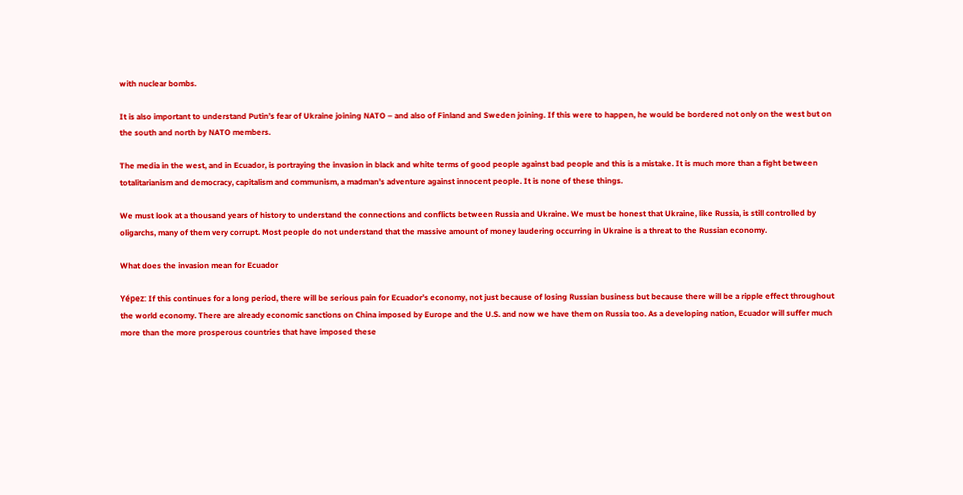with nuclear bombs.

It is also important to understand Putin’s fear of Ukraine joining NATO – and also of Finland and Sweden joining. If this were to happen, he would be bordered not only on the west but on the south and north by NATO members.

The media in the west, and in Ecuador, is portraying the invasion in black and white terms of good people against bad people and this is a mistake. It is much more than a fight between totalitarianism and democracy, capitalism and communism, a madman’s adventure against innocent people. It is none of these things.

We must look at a thousand years of history to understand the connections and conflicts between Russia and Ukraine. We must be honest that Ukraine, like Russia, is still controlled by oligarchs, many of them very corrupt. Most people do not understand that the massive amount of money laudering occurring in Ukraine is a threat to the Russian economy.

What does the invasion mean for Ecuador

Yépez: If this continues for a long period, there will be serious pain for Ecuador’s economy, not just because of losing Russian business but because there will be a ripple effect throughout the world economy. There are already economic sanctions on China imposed by Europe and the U.S. and now we have them on Russia too. As a developing nation, Ecuador will suffer much more than the more prosperous countries that have imposed these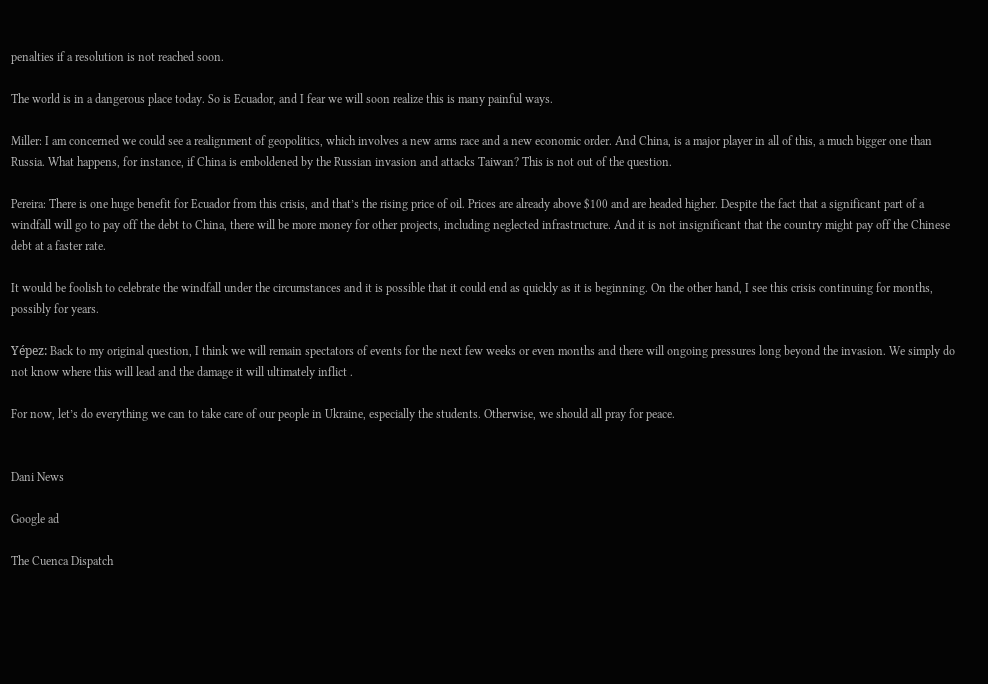penalties if a resolution is not reached soon.

The world is in a dangerous place today. So is Ecuador, and I fear we will soon realize this is many painful ways.

Miller: I am concerned we could see a realignment of geopolitics, which involves a new arms race and a new economic order. And China, is a major player in all of this, a much bigger one than Russia. What happens, for instance, if China is emboldened by the Russian invasion and attacks Taiwan? This is not out of the question.

Pereira: There is one huge benefit for Ecuador from this crisis, and that’s the rising price of oil. Prices are already above $100 and are headed higher. Despite the fact that a significant part of a windfall will go to pay off the debt to China, there will be more money for other projects, including neglected infrastructure. And it is not insignificant that the country might pay off the Chinese debt at a faster rate.

It would be foolish to celebrate the windfall under the circumstances and it is possible that it could end as quickly as it is beginning. On the other hand, I see this crisis continuing for months, possibly for years.

Yépez: Back to my original question, I think we will remain spectators of events for the next few weeks or even months and there will ongoing pressures long beyond the invasion. We simply do not know where this will lead and the damage it will ultimately inflict .

For now, let’s do everything we can to take care of our people in Ukraine, especially the students. Otherwise, we should all pray for peace.


Dani News

Google ad

The Cuenca Dispatch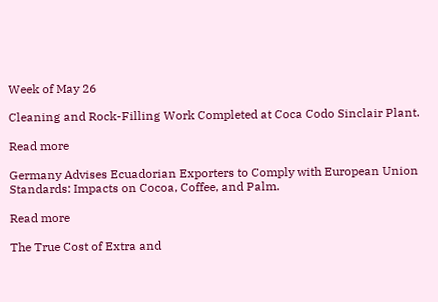Week of May 26

Cleaning and Rock-Filling Work Completed at Coca Codo Sinclair Plant.

Read more

Germany Advises Ecuadorian Exporters to Comply with European Union Standards: Impacts on Cocoa, Coffee, and Palm.

Read more

The True Cost of Extra and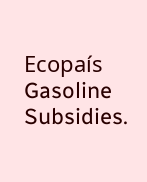Ecopaís Gasoline Subsidies.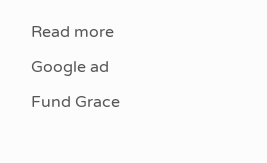Read more

Google ad

Fund Grace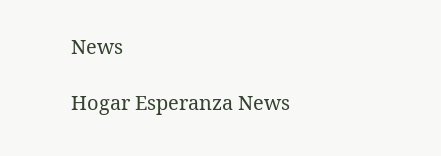News

Hogar Esperanza News